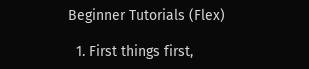Beginner Tutorials (Flex)

  1. First things first,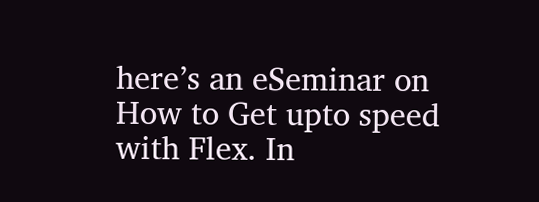here’s an eSeminar on How to Get upto speed with Flex. In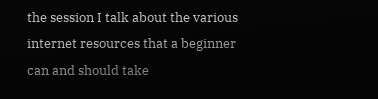the session I talk about the various internet resources that a beginner can and should take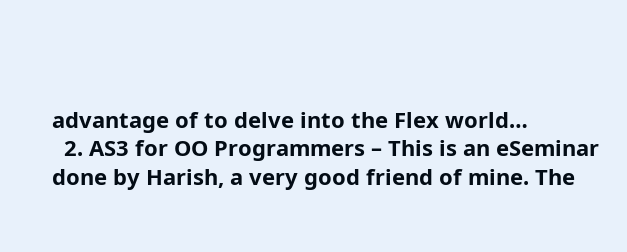advantage of to delve into the Flex world…
  2. AS3 for OO Programmers – This is an eSeminar done by Harish, a very good friend of mine. The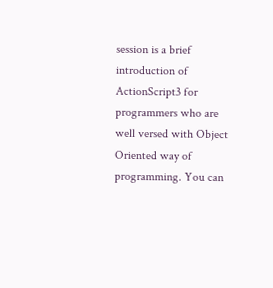session is a brief introduction of ActionScript3 for programmers who are well versed with Object Oriented way of programming. You can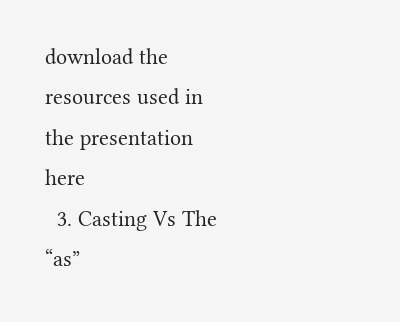download the resources used in the presentation here
  3. Casting Vs The “as”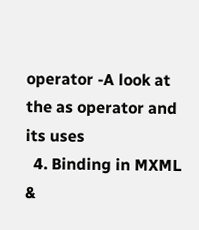operator -A look at the as operator and its uses
  4. Binding in MXML &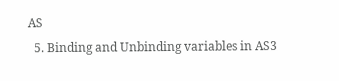AS
  5. Binding and Unbinding variables in AS3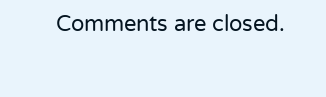Comments are closed.